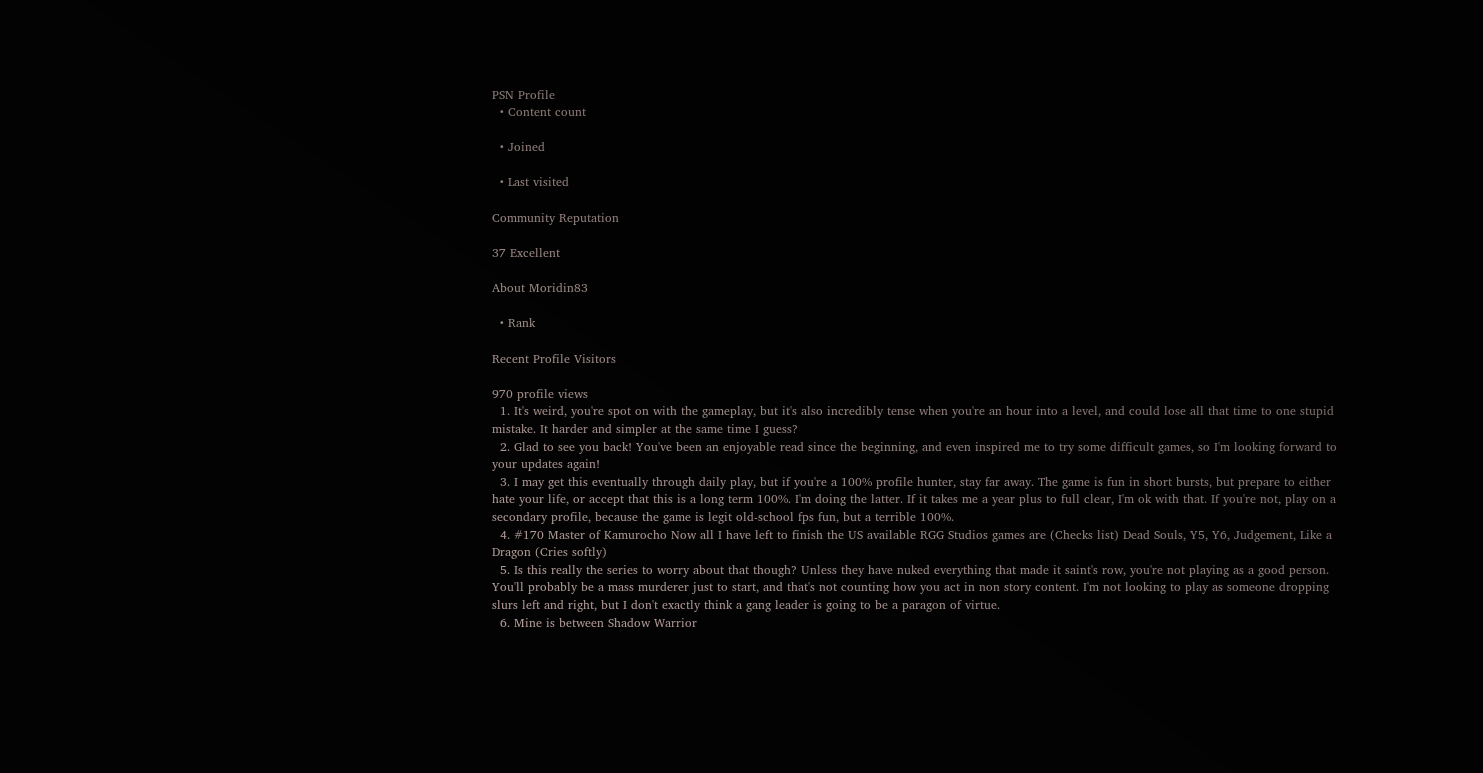PSN Profile
  • Content count

  • Joined

  • Last visited

Community Reputation

37 Excellent

About Moridin83

  • Rank

Recent Profile Visitors

970 profile views
  1. It's weird, you're spot on with the gameplay, but it's also incredibly tense when you're an hour into a level, and could lose all that time to one stupid mistake. It harder and simpler at the same time I guess?
  2. Glad to see you back! You've been an enjoyable read since the beginning, and even inspired me to try some difficult games, so I'm looking forward to your updates again!
  3. I may get this eventually through daily play, but if you're a 100% profile hunter, stay far away. The game is fun in short bursts, but prepare to either hate your life, or accept that this is a long term 100%. I'm doing the latter. If it takes me a year plus to full clear, I'm ok with that. If you're not, play on a secondary profile, because the game is legit old-school fps fun, but a terrible 100%.
  4. #170 Master of Kamurocho Now all I have left to finish the US available RGG Studios games are (Checks list) Dead Souls, Y5, Y6, Judgement, Like a Dragon (Cries softly)
  5. Is this really the series to worry about that though? Unless they have nuked everything that made it saint's row, you're not playing as a good person. You'll probably be a mass murderer just to start, and that's not counting how you act in non story content. I'm not looking to play as someone dropping slurs left and right, but I don't exactly think a gang leader is going to be a paragon of virtue.
  6. Mine is between Shadow Warrior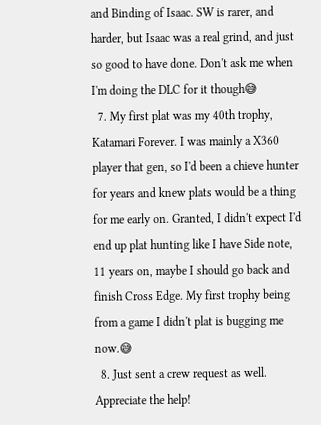and Binding of Isaac. SW is rarer, and harder, but Isaac was a real grind, and just so good to have done. Don't ask me when I'm doing the DLC for it though😅
  7. My first plat was my 40th trophy, Katamari Forever. I was mainly a X360 player that gen, so I'd been a chieve hunter for years and knew plats would be a thing for me early on. Granted, I didn't expect I'd end up plat hunting like I have Side note, 11 years on, maybe I should go back and finish Cross Edge. My first trophy being from a game I didn't plat is bugging me now.😅
  8. Just sent a crew request as well. Appreciate the help!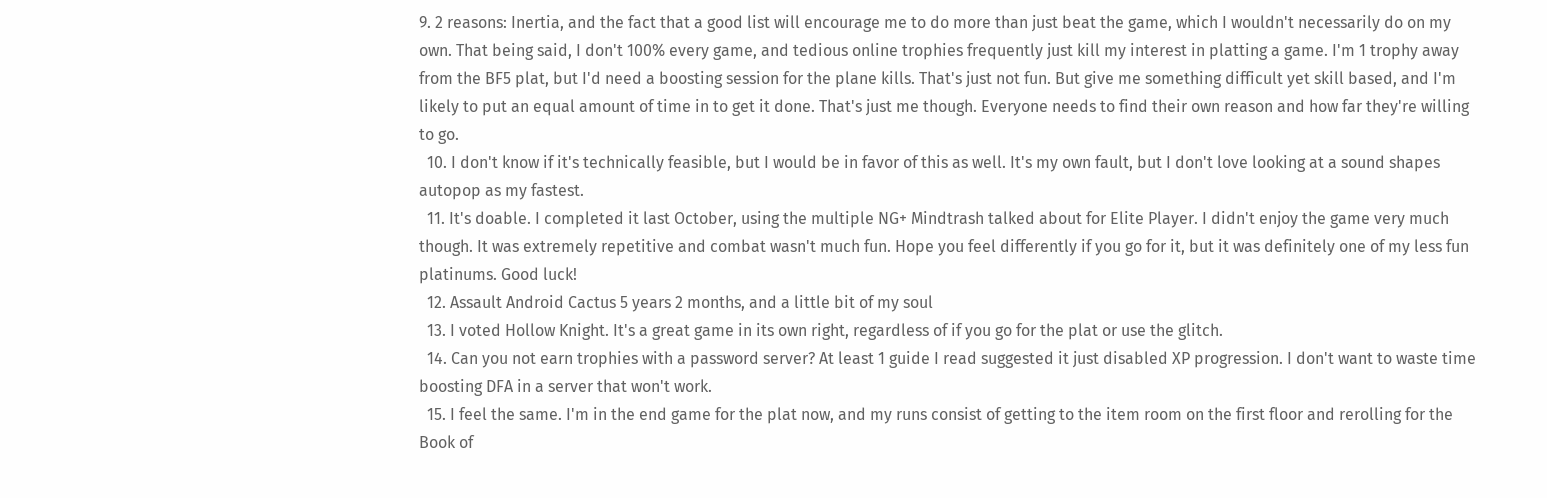9. 2 reasons: Inertia, and the fact that a good list will encourage me to do more than just beat the game, which I wouldn't necessarily do on my own. That being said, I don't 100% every game, and tedious online trophies frequently just kill my interest in platting a game. I'm 1 trophy away from the BF5 plat, but I'd need a boosting session for the plane kills. That's just not fun. But give me something difficult yet skill based, and I'm likely to put an equal amount of time in to get it done. That's just me though. Everyone needs to find their own reason and how far they're willing to go.
  10. I don't know if it's technically feasible, but I would be in favor of this as well. It's my own fault, but I don't love looking at a sound shapes autopop as my fastest.
  11. It's doable. I completed it last October, using the multiple NG+ Mindtrash talked about for Elite Player. I didn't enjoy the game very much though. It was extremely repetitive and combat wasn't much fun. Hope you feel differently if you go for it, but it was definitely one of my less fun platinums. Good luck!
  12. Assault Android Cactus 5 years 2 months, and a little bit of my soul
  13. I voted Hollow Knight. It's a great game in its own right, regardless of if you go for the plat or use the glitch.
  14. Can you not earn trophies with a password server? At least 1 guide I read suggested it just disabled XP progression. I don't want to waste time boosting DFA in a server that won't work.
  15. I feel the same. I'm in the end game for the plat now, and my runs consist of getting to the item room on the first floor and rerolling for the Book of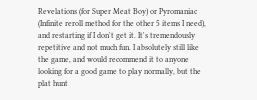Revelations (for Super Meat Boy) or Pyromaniac (Infinite reroll method for the other 5 items I need), and restarting if I don't get it. It's tremendously repetitive and not much fun. I absolutely still like the game, and would recommend it to anyone looking for a good game to play normally, but the plat hunt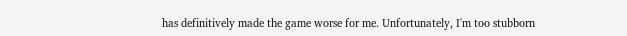has definitively made the game worse for me. Unfortunately, I'm too stubborn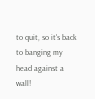to quit, so it's back to banging my head against a wall!